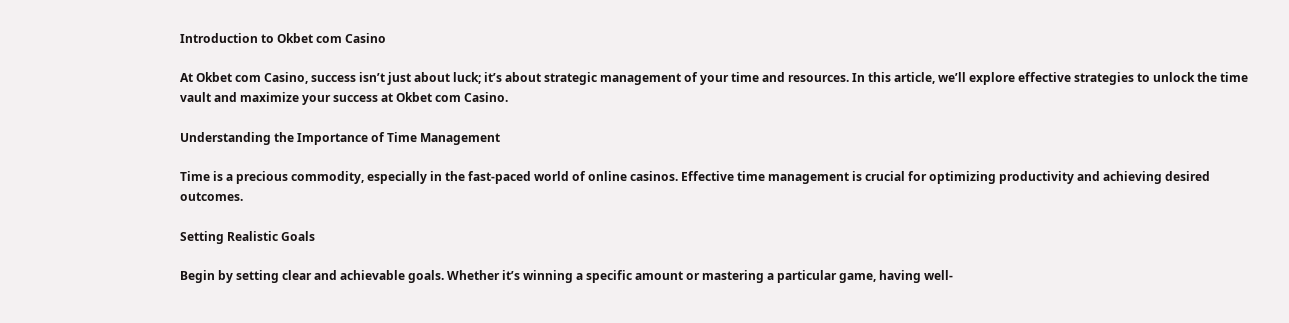Introduction to Okbet com Casino

At Okbet com Casino, success isn’t just about luck; it’s about strategic management of your time and resources. In this article, we’ll explore effective strategies to unlock the time vault and maximize your success at Okbet com Casino.

Understanding the Importance of Time Management

Time is a precious commodity, especially in the fast-paced world of online casinos. Effective time management is crucial for optimizing productivity and achieving desired outcomes.

Setting Realistic Goals

Begin by setting clear and achievable goals. Whether it’s winning a specific amount or mastering a particular game, having well-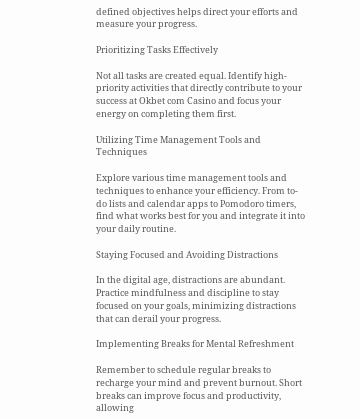defined objectives helps direct your efforts and measure your progress.

Prioritizing Tasks Effectively

Not all tasks are created equal. Identify high-priority activities that directly contribute to your success at Okbet com Casino and focus your energy on completing them first.

Utilizing Time Management Tools and Techniques

Explore various time management tools and techniques to enhance your efficiency. From to-do lists and calendar apps to Pomodoro timers, find what works best for you and integrate it into your daily routine.

Staying Focused and Avoiding Distractions

In the digital age, distractions are abundant. Practice mindfulness and discipline to stay focused on your goals, minimizing distractions that can derail your progress.

Implementing Breaks for Mental Refreshment

Remember to schedule regular breaks to recharge your mind and prevent burnout. Short breaks can improve focus and productivity, allowing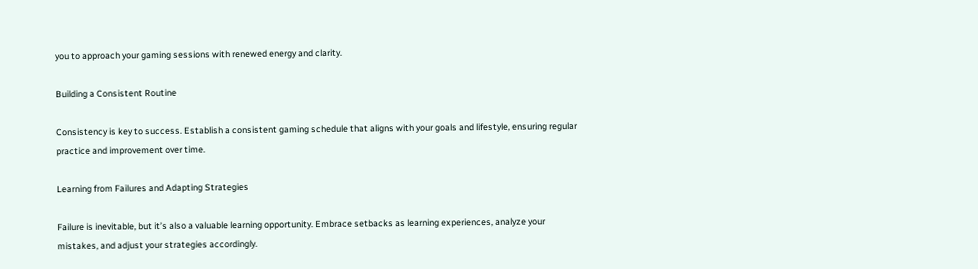you to approach your gaming sessions with renewed energy and clarity.

Building a Consistent Routine

Consistency is key to success. Establish a consistent gaming schedule that aligns with your goals and lifestyle, ensuring regular practice and improvement over time.

Learning from Failures and Adapting Strategies

Failure is inevitable, but it’s also a valuable learning opportunity. Embrace setbacks as learning experiences, analyze your mistakes, and adjust your strategies accordingly.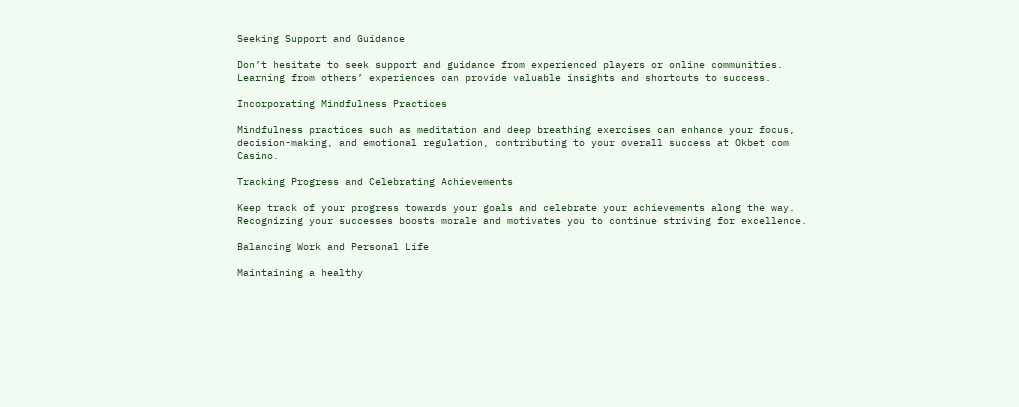Seeking Support and Guidance

Don’t hesitate to seek support and guidance from experienced players or online communities. Learning from others’ experiences can provide valuable insights and shortcuts to success.

Incorporating Mindfulness Practices

Mindfulness practices such as meditation and deep breathing exercises can enhance your focus, decision-making, and emotional regulation, contributing to your overall success at Okbet com Casino.

Tracking Progress and Celebrating Achievements

Keep track of your progress towards your goals and celebrate your achievements along the way. Recognizing your successes boosts morale and motivates you to continue striving for excellence.

Balancing Work and Personal Life

Maintaining a healthy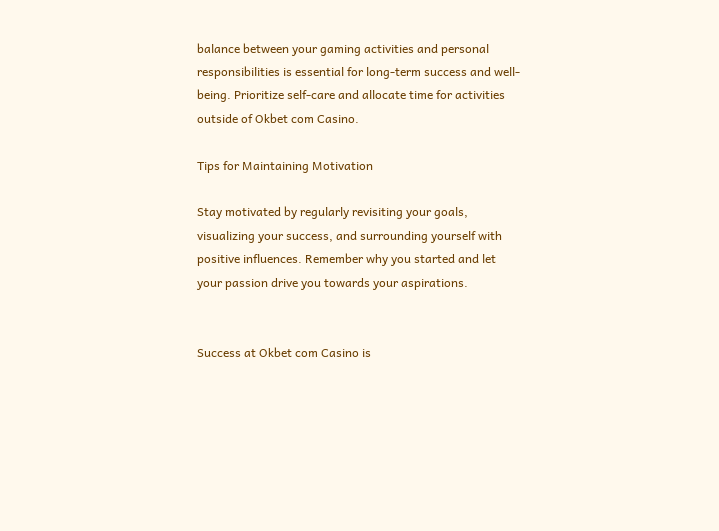balance between your gaming activities and personal responsibilities is essential for long-term success and well-being. Prioritize self-care and allocate time for activities outside of Okbet com Casino.

Tips for Maintaining Motivation

Stay motivated by regularly revisiting your goals, visualizing your success, and surrounding yourself with positive influences. Remember why you started and let your passion drive you towards your aspirations.


Success at Okbet com Casino is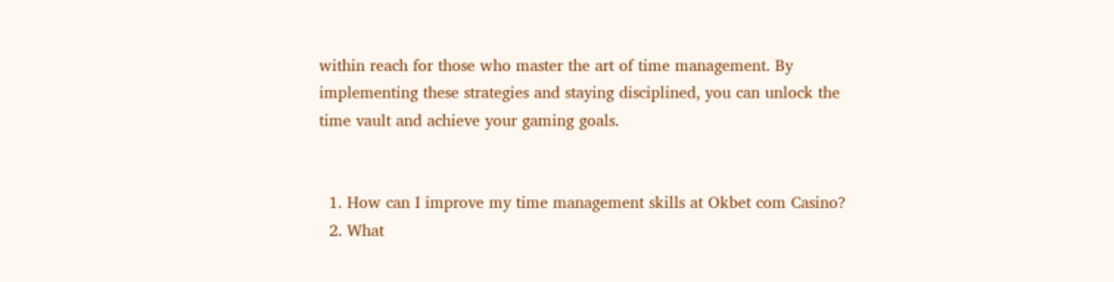within reach for those who master the art of time management. By implementing these strategies and staying disciplined, you can unlock the time vault and achieve your gaming goals.


  1. How can I improve my time management skills at Okbet com Casino?
  2. What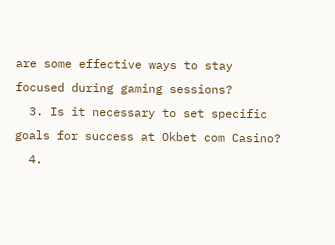are some effective ways to stay focused during gaming sessions?
  3. Is it necessary to set specific goals for success at Okbet com Casino?
  4.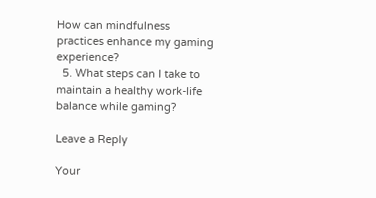How can mindfulness practices enhance my gaming experience?
  5. What steps can I take to maintain a healthy work-life balance while gaming?

Leave a Reply

Your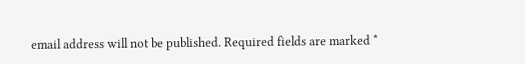email address will not be published. Required fields are marked *